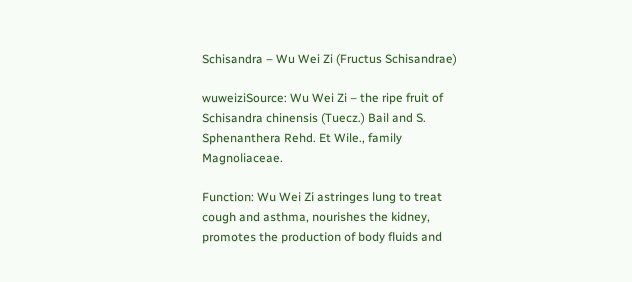Schisandra – Wu Wei Zi (Fructus Schisandrae)

wuweiziSource: Wu Wei Zi – the ripe fruit of Schisandra chinensis (Tuecz.) Bail and S. Sphenanthera Rehd. Et Wile., family Magnoliaceae.

Function: Wu Wei Zi astringes lung to treat cough and asthma, nourishes the kidney, promotes the production of body fluids and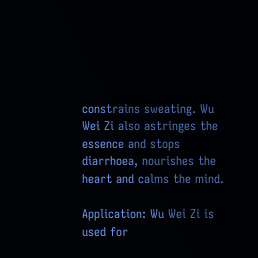constrains sweating. Wu Wei Zi also astringes the essence and stops diarrhoea, nourishes the heart and calms the mind.

Application: Wu Wei Zi is used for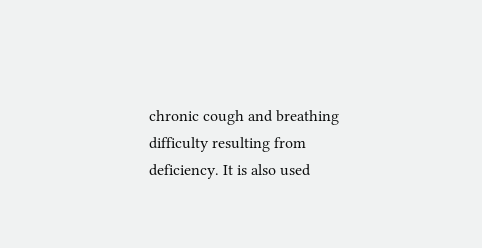chronic cough and breathing difficulty resulting from deficiency. It is also used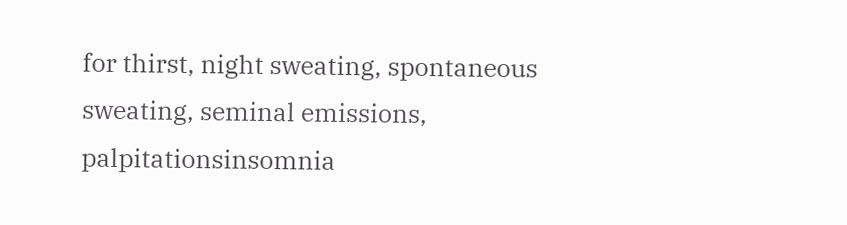for thirst, night sweating, spontaneous sweating, seminal emissions, palpitationsinsomnia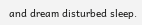and dream disturbed sleep.